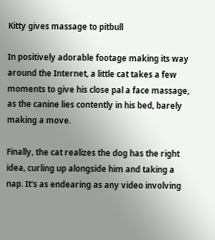Kitty gives massage to pitbull

In positively adorable footage making its way around the Internet, a little cat takes a few moments to give his close pal a face massage, as the canine lies contently in his bed, barely making a move.

Finally, the cat realizes the dog has the right idea, curling up alongside him and taking a nap. It's as endearing as any video involving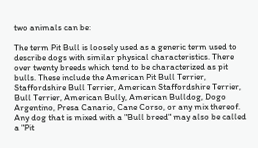two animals can be:

The term Pit Bull is loosely used as a generic term used to describe dogs with similar physical characteristics. There over twenty breeds which tend to be characterized as pit bulls. These include the American Pit Bull Terrier, Staffordshire Bull Terrier, American Staffordshire Terrier, Bull Terrier, American Bully, American Bulldog, Dogo Argentino, Presa Canario, Cane Corso, or any mix thereof. Any dog that is mixed with a "Bull breed" may also be called a "Pit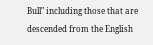Bull" including those that are descended from the English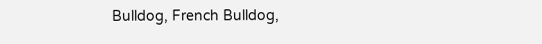Bulldog, French Bulldog,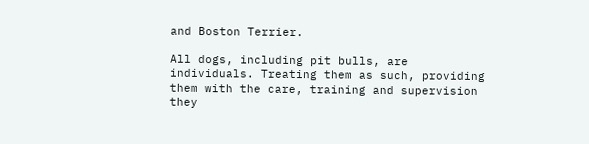and Boston Terrier.

All dogs, including pit bulls, are individuals. Treating them as such, providing them with the care, training and supervision they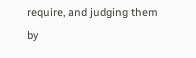require, and judging them by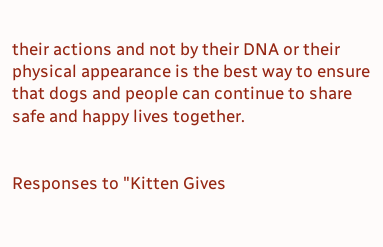their actions and not by their DNA or their physical appearance is the best way to ensure that dogs and people can continue to share safe and happy lives together.


Responses to "Kitten Gives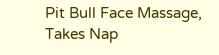Pit Bull Face Massage, Takes Nap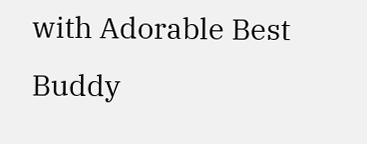with Adorable Best Buddy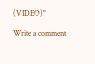(VIDEO)"

Write a comment